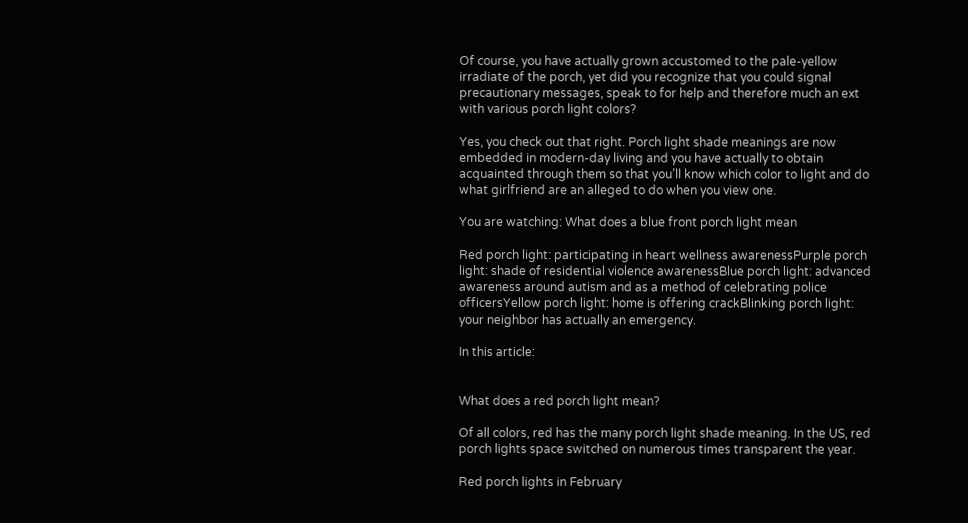Of course, you have actually grown accustomed to the pale-yellow irradiate of the porch, yet did you recognize that you could signal precautionary messages, speak to for help and therefore much an ext with various porch light colors?

Yes, you check out that right. Porch light shade meanings are now embedded in modern-day living and you have actually to obtain acquainted through them so that you’ll know which color to light and do what girlfriend are an alleged to do when you view one.

You are watching: What does a blue front porch light mean

Red porch light: participating in heart wellness awarenessPurple porch light: shade of residential violence awarenessBlue porch light: advanced awareness around autism and as a method of celebrating police officersYellow porch light: home is offering crackBlinking porch light: your neighbor has actually an emergency.

In this article:


What does a red porch light mean?

Of all colors, red has the many porch light shade meaning. In the US, red porch lights space switched on numerous times transparent the year.

Red porch lights in February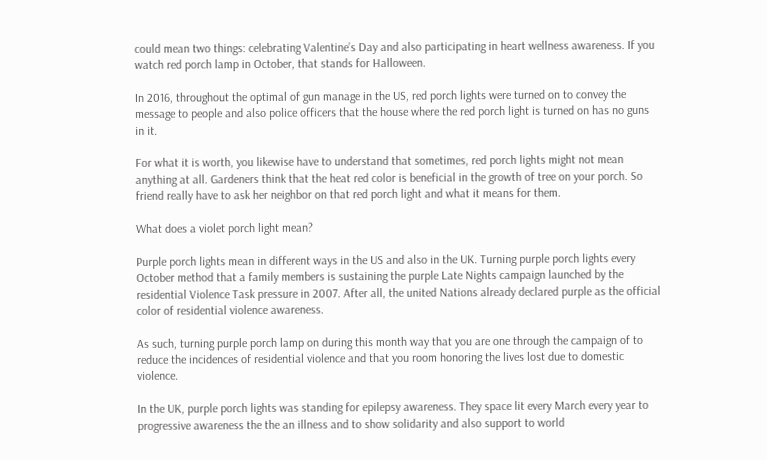could mean two things: celebrating Valentine’s Day and also participating in heart wellness awareness. If you watch red porch lamp in October, that stands for Halloween.

In 2016, throughout the optimal of gun manage in the US, red porch lights were turned on to convey the message to people and also police officers that the house where the red porch light is turned on has no guns in it.

For what it is worth, you likewise have to understand that sometimes, red porch lights might not mean anything at all. Gardeners think that the heat red color is beneficial in the growth of tree on your porch. So friend really have to ask her neighbor on that red porch light and what it means for them.

What does a violet porch light mean?

Purple porch lights mean in different ways in the US and also in the UK. Turning purple porch lights every October method that a family members is sustaining the purple Late Nights campaign launched by the residential Violence Task pressure in 2007. After all, the united Nations already declared purple as the official color of residential violence awareness.

As such, turning purple porch lamp on during this month way that you are one through the campaign of to reduce the incidences of residential violence and that you room honoring the lives lost due to domestic violence.

In the UK, purple porch lights was standing for epilepsy awareness. They space lit every March every year to progressive awareness the the an illness and to show solidarity and also support to world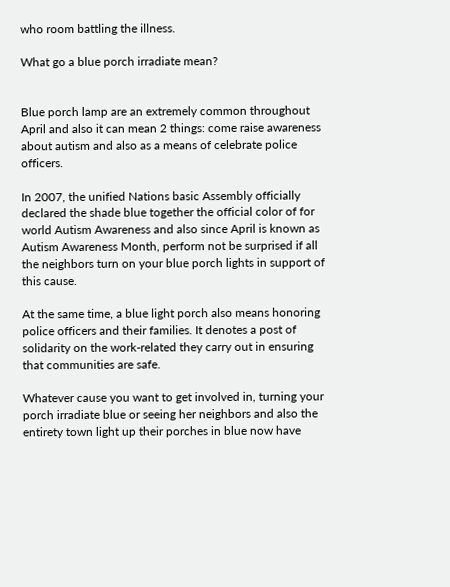who room battling the illness.

What go a blue porch irradiate mean?


Blue porch lamp are an extremely common throughout April and also it can mean 2 things: come raise awareness about autism and also as a means of celebrate police officers.

In 2007, the unified Nations basic Assembly officially declared the shade blue together the official color of for world Autism Awareness and also since April is known as Autism Awareness Month, perform not be surprised if all the neighbors turn on your blue porch lights in support of this cause.

At the same time, a blue light porch also means honoring police officers and their families. It denotes a post of solidarity on the work-related they carry out in ensuring that communities are safe.

Whatever cause you want to get involved in, turning your porch irradiate blue or seeing her neighbors and also the entirety town light up their porches in blue now have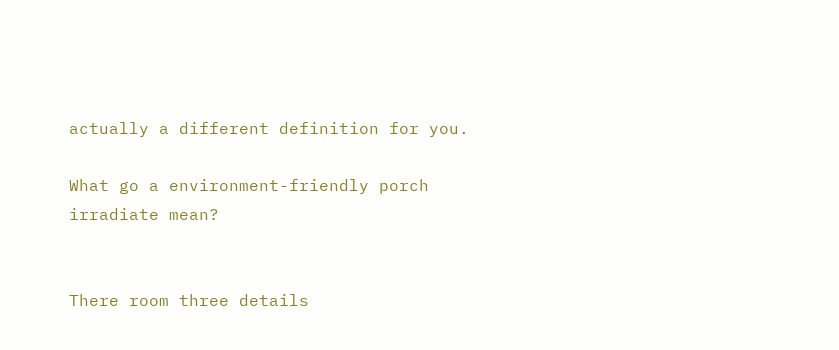actually a different definition for you.

What go a environment-friendly porch irradiate mean?


There room three details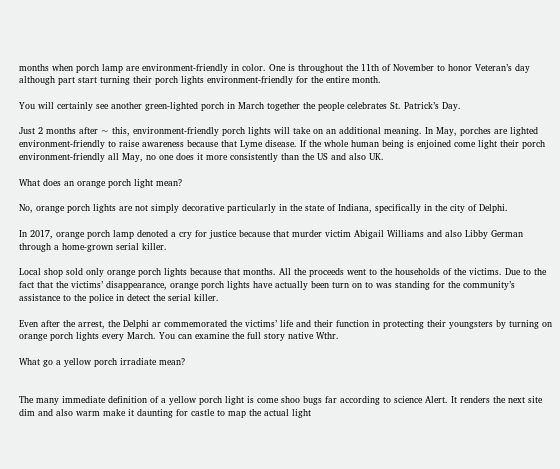months when porch lamp are environment-friendly in color. One is throughout the 11th of November to honor Veteran’s day although part start turning their porch lights environment-friendly for the entire month.

You will certainly see another green-lighted porch in March together the people celebrates St. Patrick’s Day.

Just 2 months after ~ this, environment-friendly porch lights will take on an additional meaning. In May, porches are lighted environment-friendly to raise awareness because that Lyme disease. If the whole human being is enjoined come light their porch environment-friendly all May, no one does it more consistently than the US and also UK.

What does an orange porch light mean?

No, orange porch lights are not simply decorative particularly in the state of Indiana, specifically in the city of Delphi.

In 2017, orange porch lamp denoted a cry for justice because that murder victim Abigail Williams and also Libby German through a home-grown serial killer.

Local shop sold only orange porch lights because that months. All the proceeds went to the households of the victims. Due to the fact that the victims’ disappearance, orange porch lights have actually been turn on to was standing for the community’s assistance to the police in detect the serial killer.

Even after the arrest, the Delphi ar commemorated the victims’ life and their function in protecting their youngsters by turning on orange porch lights every March. You can examine the full story native Wthr.

What go a yellow porch irradiate mean?


The many immediate definition of a yellow porch light is come shoo bugs far according to science Alert. It renders the next site dim and also warm make it daunting for castle to map the actual light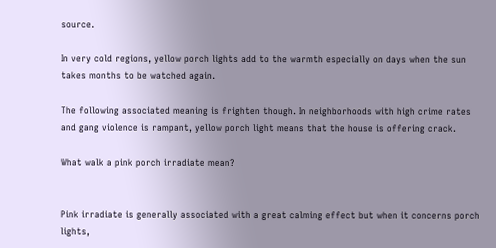source.

In very cold regions, yellow porch lights add to the warmth especially on days when the sun takes months to be watched again.

The following associated meaning is frighten though. In neighborhoods with high crime rates and gang violence is rampant, yellow porch light means that the house is offering crack.

What walk a pink porch irradiate mean?


Pink irradiate is generally associated with a great calming effect but when it concerns porch lights,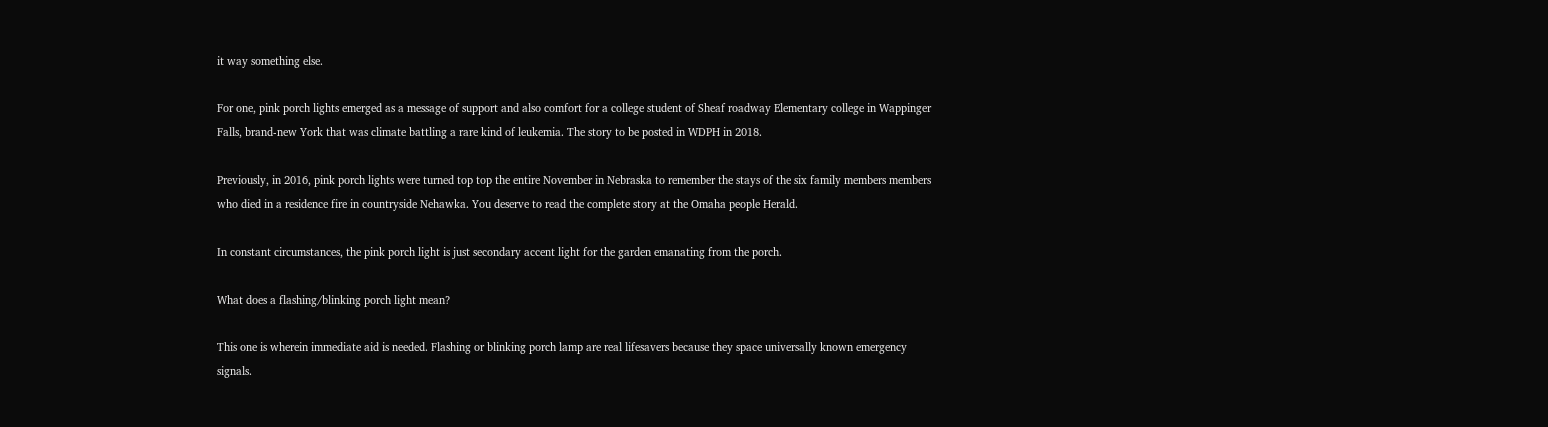it way something else.

For one, pink porch lights emerged as a message of support and also comfort for a college student of Sheaf roadway Elementary college in Wappinger Falls, brand-new York that was climate battling a rare kind of leukemia. The story to be posted in WDPH in 2018.

Previously, in 2016, pink porch lights were turned top top the entire November in Nebraska to remember the stays of the six family members members who died in a residence fire in countryside Nehawka. You deserve to read the complete story at the Omaha people Herald.

In constant circumstances, the pink porch light is just secondary accent light for the garden emanating from the porch.

What does a flashing/blinking porch light mean?

This one is wherein immediate aid is needed. Flashing or blinking porch lamp are real lifesavers because they space universally known emergency signals.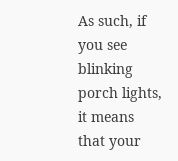As such, if you see blinking porch lights, it means that your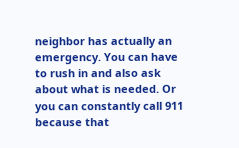neighbor has actually an emergency. You can have to rush in and also ask about what is needed. Or you can constantly call 911 because that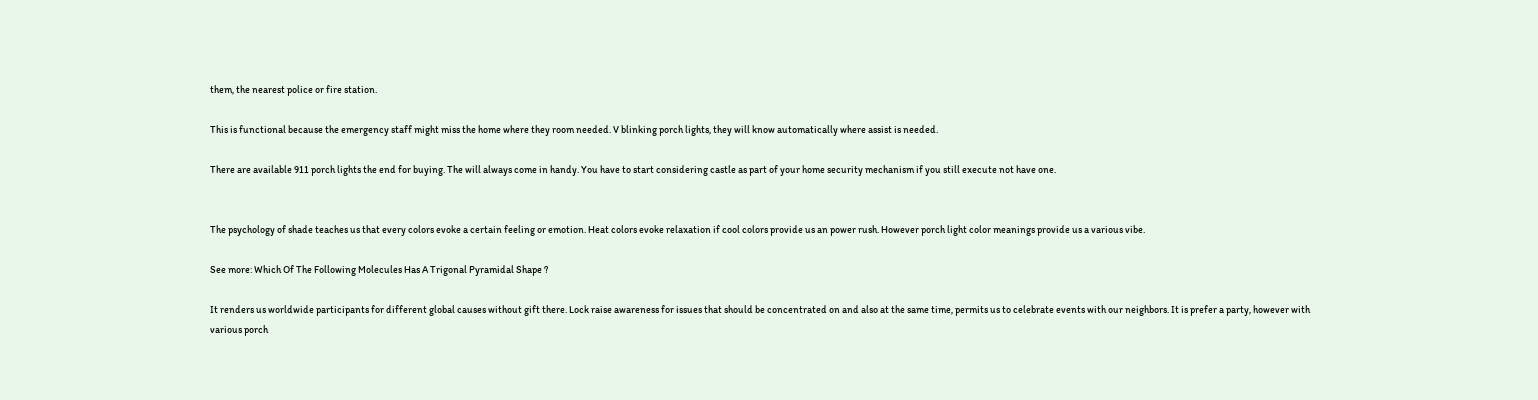them, the nearest police or fire station.

This is functional because the emergency staff might miss the home where they room needed. V blinking porch lights, they will know automatically where assist is needed.

There are available 911 porch lights the end for buying. The will always come in handy. You have to start considering castle as part of your home security mechanism if you still execute not have one.


The psychology of shade teaches us that every colors evoke a certain feeling or emotion. Heat colors evoke relaxation if cool colors provide us an power rush. However porch light color meanings provide us a various vibe.

See more: Which Of The Following Molecules Has A Trigonal Pyramidal Shape ?

It renders us worldwide participants for different global causes without gift there. Lock raise awareness for issues that should be concentrated on and also at the same time, permits us to celebrate events with our neighbors. It is prefer a party, however with various porch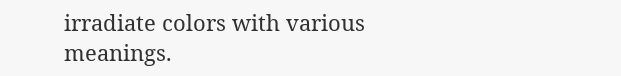irradiate colors with various meanings.